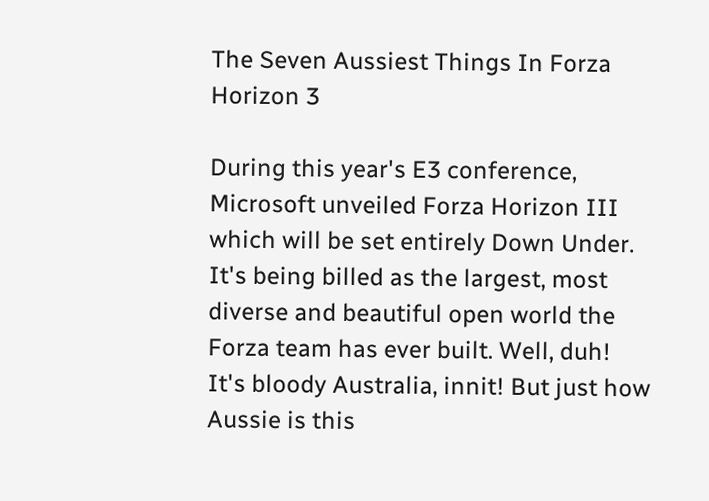The Seven Aussiest Things In Forza Horizon 3

During this year's E3 conference, Microsoft unveiled Forza Horizon III which will be set entirely Down Under. It's being billed as the largest, most diverse and beautiful open world the Forza team has ever built. Well, duh! It's bloody Australia, innit! But just how Aussie is this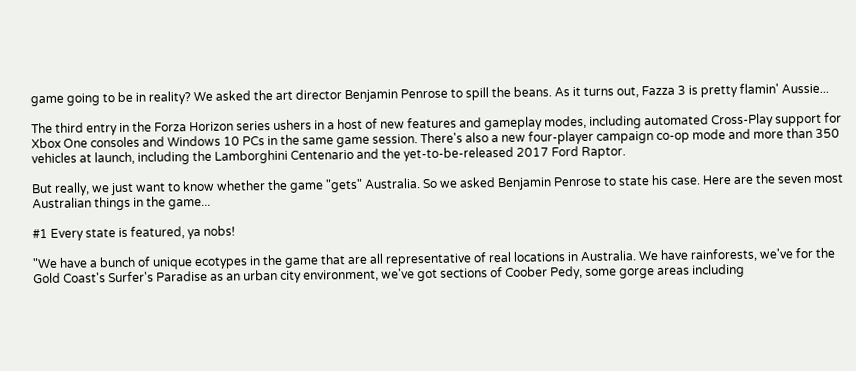game going to be in reality? We asked the art director Benjamin Penrose to spill the beans. As it turns out, Fazza 3 is pretty flamin' Aussie...

The third entry in the Forza Horizon series ushers in a host of new features and gameplay modes, including automated Cross-Play support for Xbox One consoles and Windows 10 PCs in the same game session. There's also a new four-player campaign co-op mode and more than 350 vehicles at launch, including the Lamborghini Centenario and the yet-to-be-released 2017 Ford Raptor.

But really, we just want to know whether the game "gets" Australia. So we asked Benjamin Penrose to state his case. Here are the seven most Australian things in the game...

#1 Every state is featured, ya nobs!

"We have a bunch of unique ecotypes in the game that are all representative of real locations in Australia. We have rainforests, we've for the Gold Coast's Surfer's Paradise as an urban city environment, we've got sections of Coober Pedy, some gorge areas including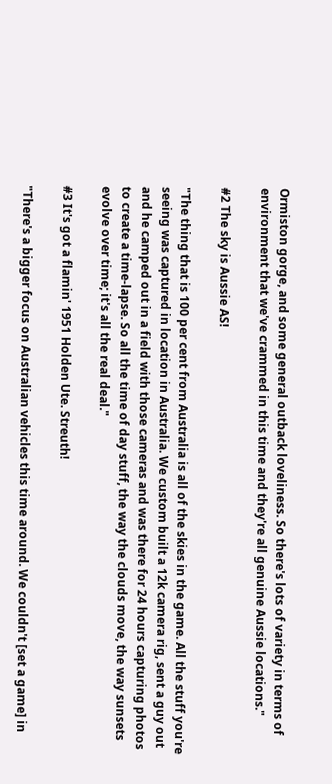Ormiston gorge, and some general outback loveliness. So there's lots of variety in terms of environment that we've crammed in this time and they're all genuine Aussie locations."

#2 The sky is Aussie AS!

"The thing that is 100 per cent from Australia is all of the skies in the game. All the stuff you're seeing was captured in location in Australia. We custom built a 12k camera rig, sent a guy out and he camped out in a field with those cameras and was there for 24 hours capturing photos to create a time-lapse. So all the time of day stuff, the way the clouds move, the way sunsets evolve over time; it's all the real deal."

#3 It's got a flamin' 1951 Holden Ute. Streuth!

"There's a bigger focus on Australian vehicles this time around. We couldn't [set a game] in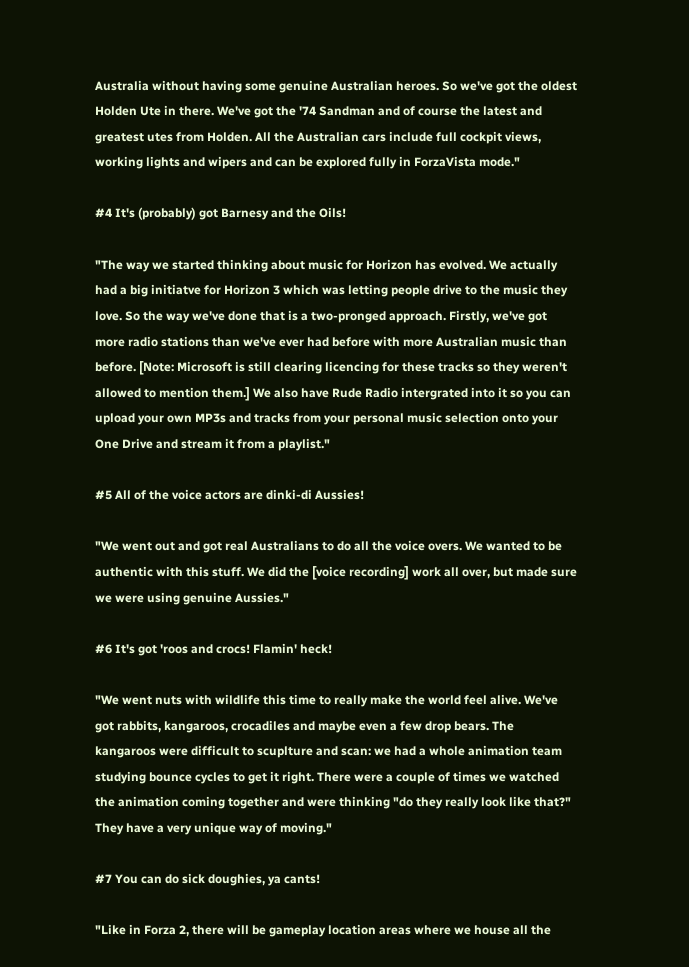Australia without having some genuine Australian heroes. So we've got the oldest Holden Ute in there. We've got the '74 Sandman and of course the latest and greatest utes from Holden. All the Australian cars include full cockpit views, working lights and wipers and can be explored fully in ForzaVista mode."

#4 It's (probably) got Barnesy and the Oils!

"The way we started thinking about music for Horizon has evolved. We actually had a big initiatve for Horizon 3 which was letting people drive to the music they love. So the way we've done that is a two-pronged approach. Firstly, we've got more radio stations than we've ever had before with more Australian music than before. [Note: Microsoft is still clearing licencing for these tracks so they weren't allowed to mention them.] We also have Rude Radio intergrated into it so you can upload your own MP3s and tracks from your personal music selection onto your One Drive and stream it from a playlist."

#5 All of the voice actors are dinki-di Aussies!

"We went out and got real Australians to do all the voice overs. We wanted to be authentic with this stuff. We did the [voice recording] work all over, but made sure we were using genuine Aussies."

#6 It's got 'roos and crocs! Flamin' heck!

"We went nuts with wildlife this time to really make the world feel alive. We've got rabbits, kangaroos, crocadiles and maybe even a few drop bears. The kangaroos were difficult to scuplture and scan: we had a whole animation team studying bounce cycles to get it right. There were a couple of times we watched the animation coming together and were thinking "do they really look like that?" They have a very unique way of moving."

#7 You can do sick doughies, ya cants!

"Like in Forza 2, there will be gameplay location areas where we house all the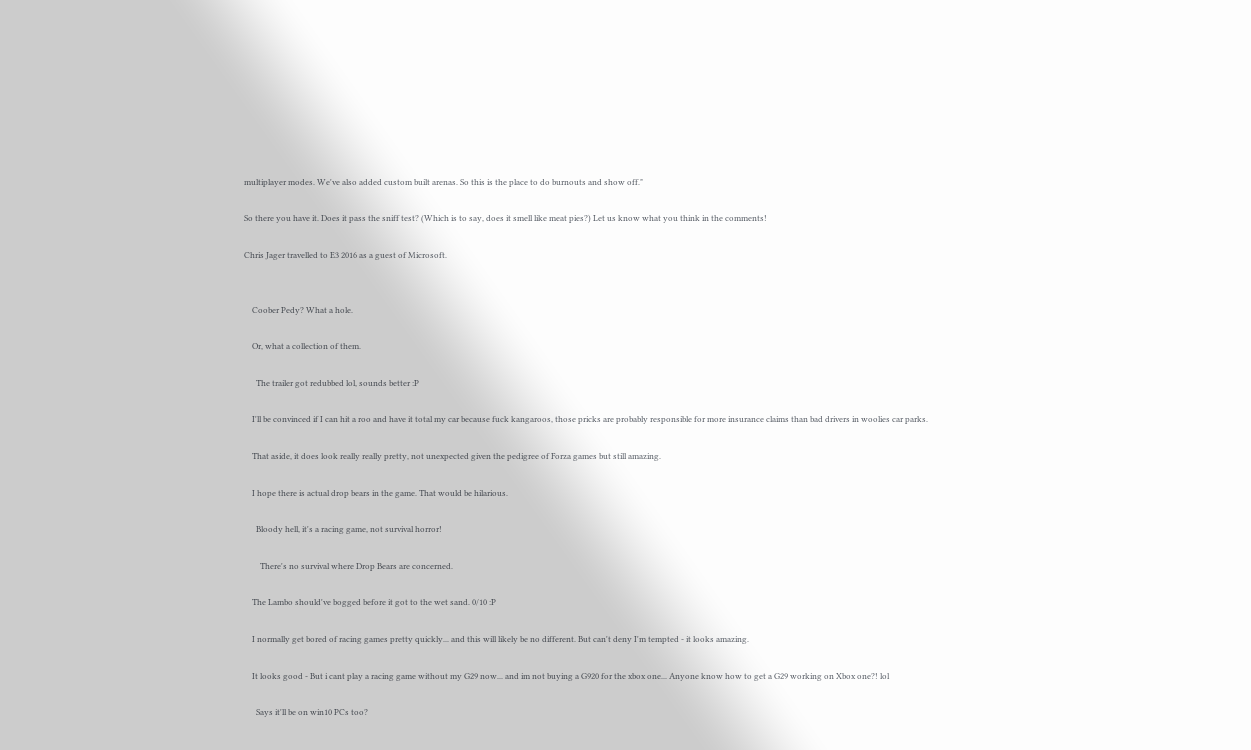multiplayer modes. We've also added custom built arenas. So this is the place to do burnouts and show off."

So there you have it. Does it pass the sniff test? (Which is to say, does it smell like meat pies?) Let us know what you think in the comments!

Chris Jager travelled to E3 2016 as a guest of Microsoft.


    Coober Pedy? What a hole.

    Or, what a collection of them.

      The trailer got redubbed lol, sounds better :P

    I'll be convinced if I can hit a roo and have it total my car because fuck kangaroos, those pricks are probably responsible for more insurance claims than bad drivers in woolies car parks.

    That aside, it does look really really pretty, not unexpected given the pedigree of Forza games but still amazing.

    I hope there is actual drop bears in the game. That would be hilarious.

      Bloody hell, it's a racing game, not survival horror!

        There's no survival where Drop Bears are concerned.

    The Lambo should've bogged before it got to the wet sand. 0/10 :P

    I normally get bored of racing games pretty quickly... and this will likely be no different. But can't deny I'm tempted - it looks amazing.

    It looks good - But i cant play a racing game without my G29 now... and im not buying a G920 for the xbox one... Anyone know how to get a G29 working on Xbox one?! lol

      Says it'll be on win10 PCs too?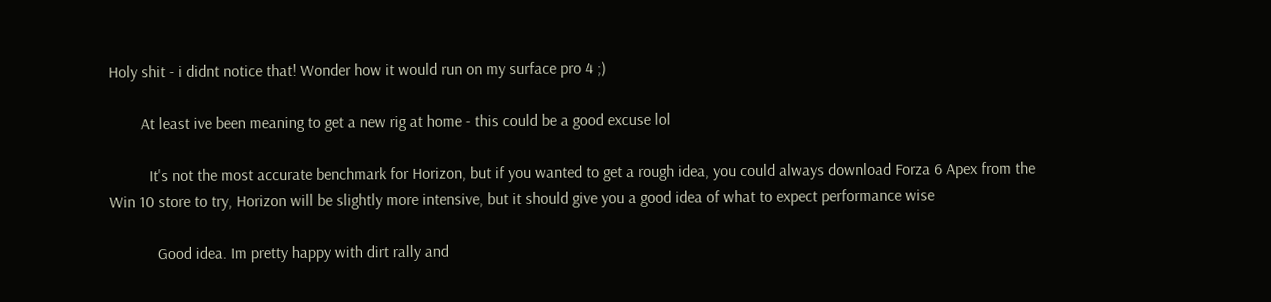Holy shit - i didnt notice that! Wonder how it would run on my surface pro 4 ;)

        At least ive been meaning to get a new rig at home - this could be a good excuse lol

          It's not the most accurate benchmark for Horizon, but if you wanted to get a rough idea, you could always download Forza 6 Apex from the Win 10 store to try, Horizon will be slightly more intensive, but it should give you a good idea of what to expect performance wise

            Good idea. Im pretty happy with dirt rally and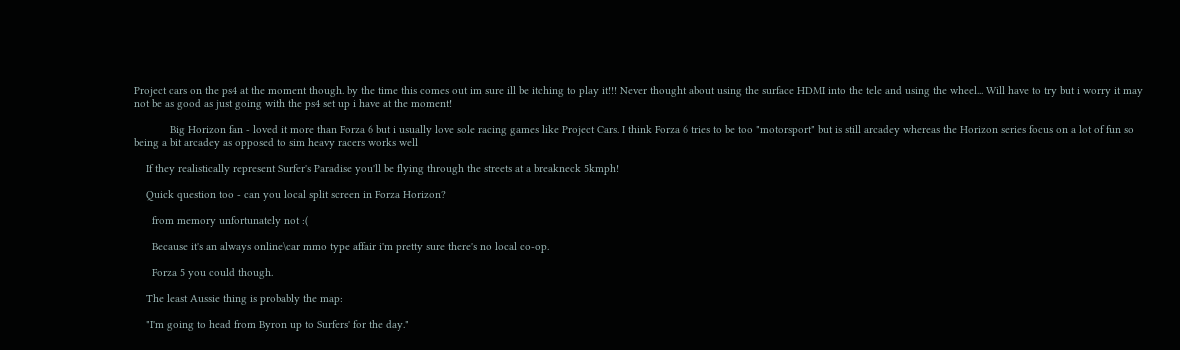Project cars on the ps4 at the moment though. by the time this comes out im sure ill be itching to play it!!! Never thought about using the surface HDMI into the tele and using the wheel... Will have to try but i worry it may not be as good as just going with the ps4 set up i have at the moment!

            Big Horizon fan - loved it more than Forza 6 but i usually love sole racing games like Project Cars. I think Forza 6 tries to be too "motorsport" but is still arcadey whereas the Horizon series focus on a lot of fun so being a bit arcadey as opposed to sim heavy racers works well

    If they realistically represent Surfer's Paradise you'll be flying through the streets at a breakneck 5kmph!

    Quick question too - can you local split screen in Forza Horizon?

      from memory unfortunately not :(

      Because it's an always online\car mmo type affair i'm pretty sure there's no local co-op.

      Forza 5 you could though.

    The least Aussie thing is probably the map:

    "I'm going to head from Byron up to Surfers' for the day."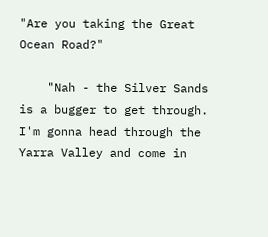"Are you taking the Great Ocean Road?"

    "Nah - the Silver Sands is a bugger to get through. I'm gonna head through the Yarra Valley and come in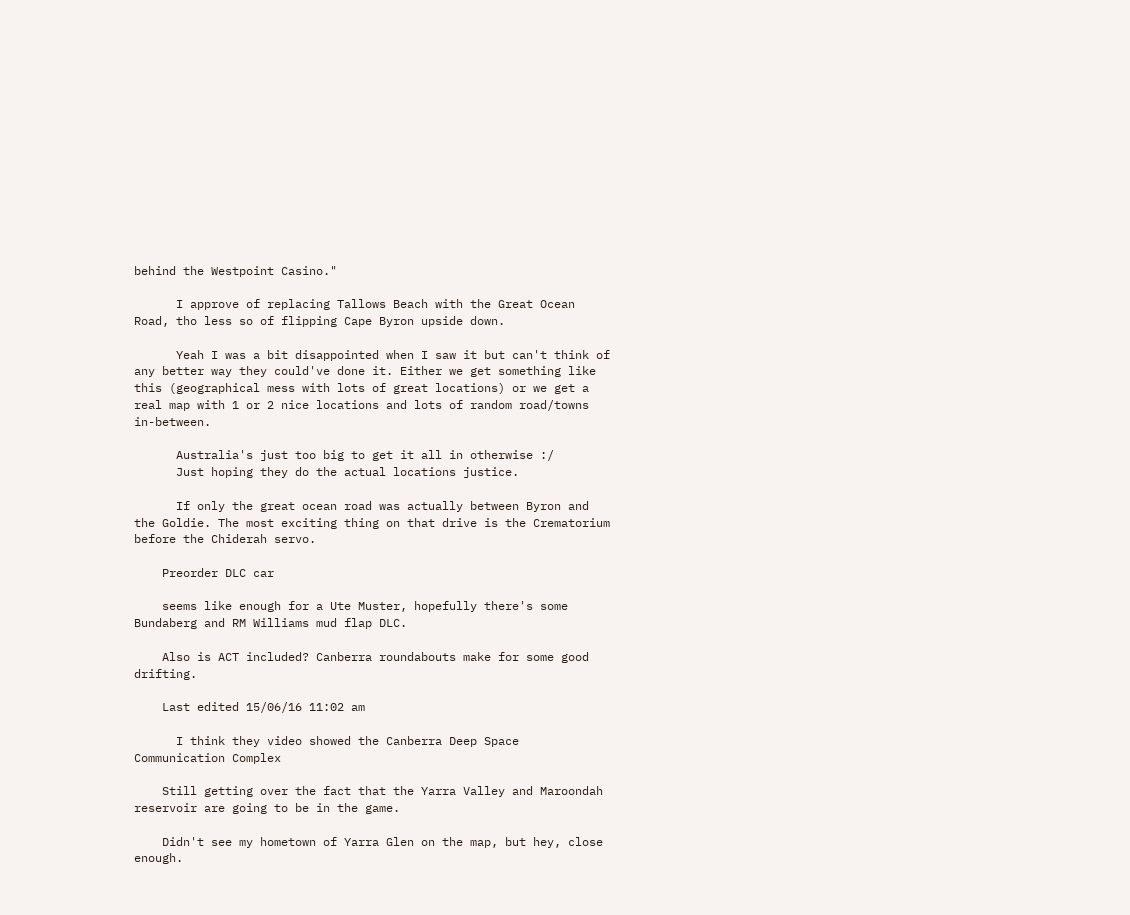behind the Westpoint Casino."

      I approve of replacing Tallows Beach with the Great Ocean Road, tho less so of flipping Cape Byron upside down.

      Yeah I was a bit disappointed when I saw it but can't think of any better way they could've done it. Either we get something like this (geographical mess with lots of great locations) or we get a real map with 1 or 2 nice locations and lots of random road/towns in-between.

      Australia's just too big to get it all in otherwise :/
      Just hoping they do the actual locations justice.

      If only the great ocean road was actually between Byron and the Goldie. The most exciting thing on that drive is the Crematorium before the Chiderah servo.

    Preorder DLC car

    seems like enough for a Ute Muster, hopefully there's some Bundaberg and RM Williams mud flap DLC.

    Also is ACT included? Canberra roundabouts make for some good drifting.

    Last edited 15/06/16 11:02 am

      I think they video showed the Canberra Deep Space Communication Complex

    Still getting over the fact that the Yarra Valley and Maroondah reservoir are going to be in the game.

    Didn't see my hometown of Yarra Glen on the map, but hey, close enough.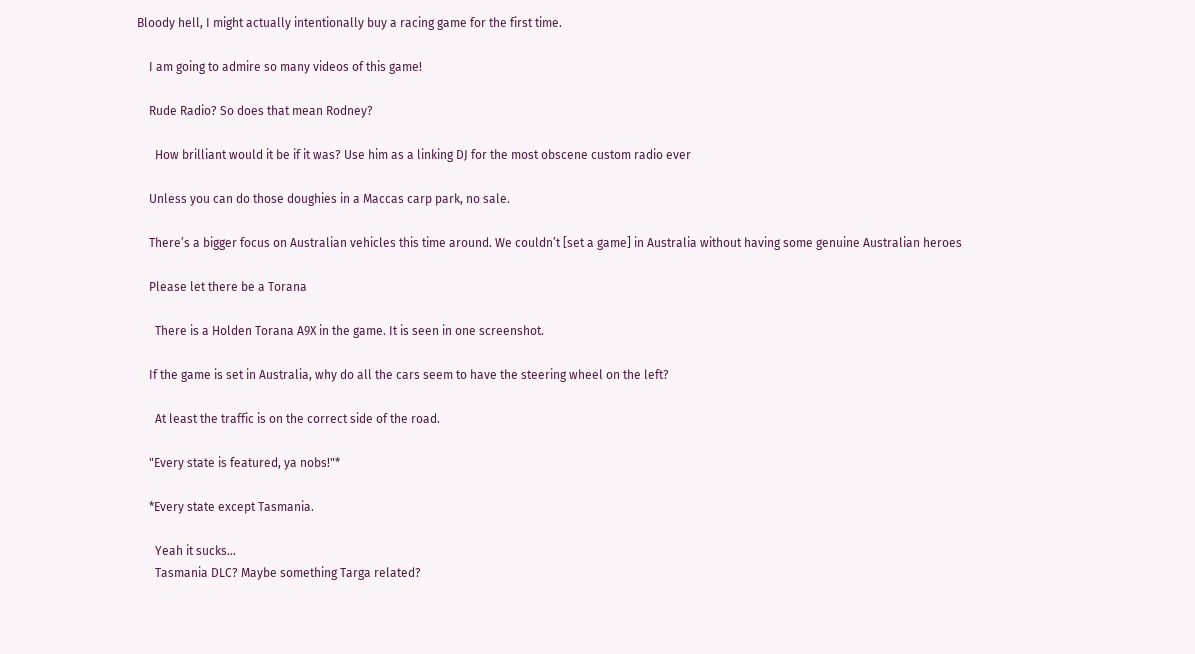Bloody hell, I might actually intentionally buy a racing game for the first time.

    I am going to admire so many videos of this game!

    Rude Radio? So does that mean Rodney?

      How brilliant would it be if it was? Use him as a linking DJ for the most obscene custom radio ever

    Unless you can do those doughies in a Maccas carp park, no sale.

    There’s a bigger focus on Australian vehicles this time around. We couldn’t [set a game] in Australia without having some genuine Australian heroes

    Please let there be a Torana

      There is a Holden Torana A9X in the game. It is seen in one screenshot.

    If the game is set in Australia, why do all the cars seem to have the steering wheel on the left?

      At least the traffic is on the correct side of the road.

    "Every state is featured, ya nobs!"*

    *Every state except Tasmania.

      Yeah it sucks...
      Tasmania DLC? Maybe something Targa related?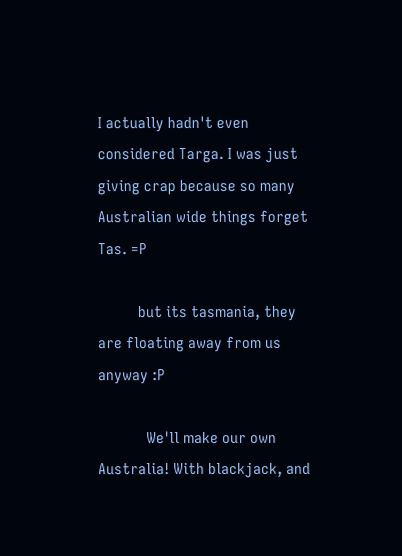I actually hadn't even considered Targa. I was just giving crap because so many Australian wide things forget Tas. =P

          but its tasmania, they are floating away from us anyway :P

            We'll make our own Australia! With blackjack, and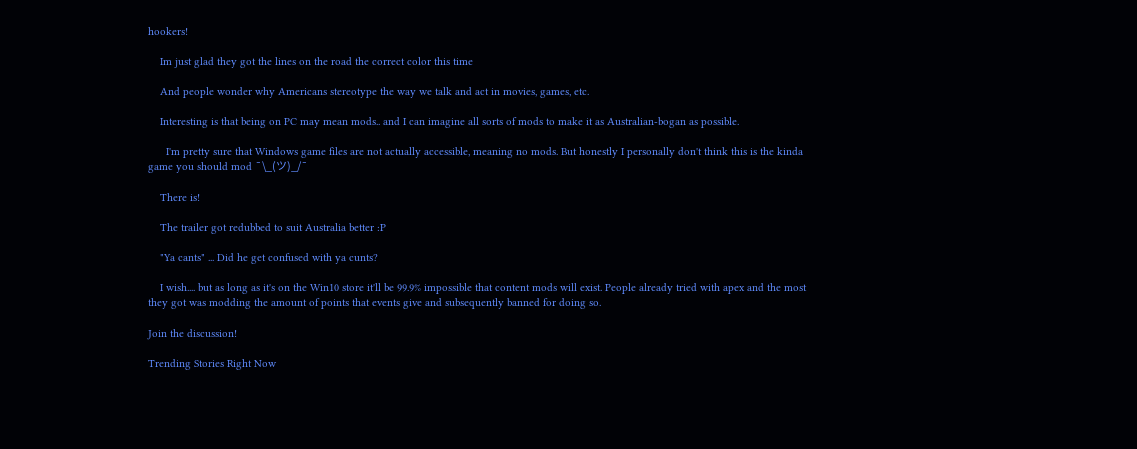hookers!

    Im just glad they got the lines on the road the correct color this time

    And people wonder why Americans stereotype the way we talk and act in movies, games, etc.

    Interesting is that being on PC may mean mods.. and I can imagine all sorts of mods to make it as Australian-bogan as possible.

      I'm pretty sure that Windows game files are not actually accessible, meaning no mods. But honestly I personally don't think this is the kinda game you should mod ¯\_(ツ)_/¯

    There is!

    The trailer got redubbed to suit Australia better :P

    "Ya cants" ... Did he get confused with ya cunts?

    I wish.... but as long as it's on the Win10 store it'll be 99.9% impossible that content mods will exist. People already tried with apex and the most they got was modding the amount of points that events give and subsequently banned for doing so.

Join the discussion!

Trending Stories Right Now